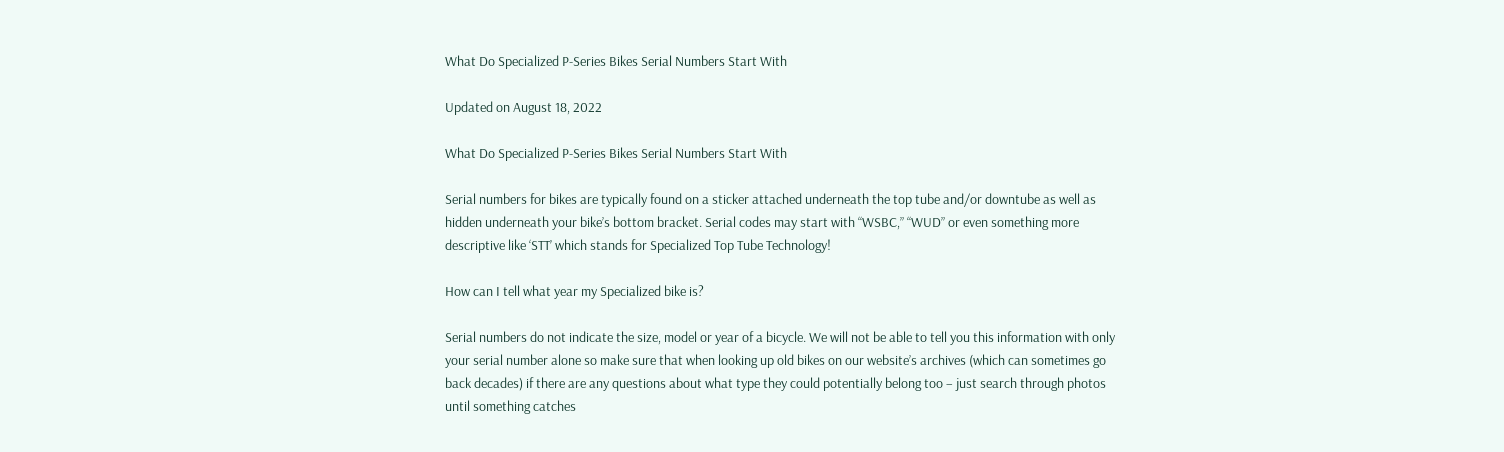What Do Specialized P-Series Bikes Serial Numbers Start With

Updated on August 18, 2022

What Do Specialized P-Series Bikes Serial Numbers Start With

Serial numbers for bikes are typically found on a sticker attached underneath the top tube and/or downtube as well as hidden underneath your bike’s bottom bracket. Serial codes may start with “WSBC,” “WUD” or even something more descriptive like ‘STT’ which stands for Specialized Top Tube Technology!

How can I tell what year my Specialized bike is?

Serial numbers do not indicate the size, model or year of a bicycle. We will not be able to tell you this information with only your serial number alone so make sure that when looking up old bikes on our website’s archives (which can sometimes go back decades) if there are any questions about what type they could potentially belong too – just search through photos until something catches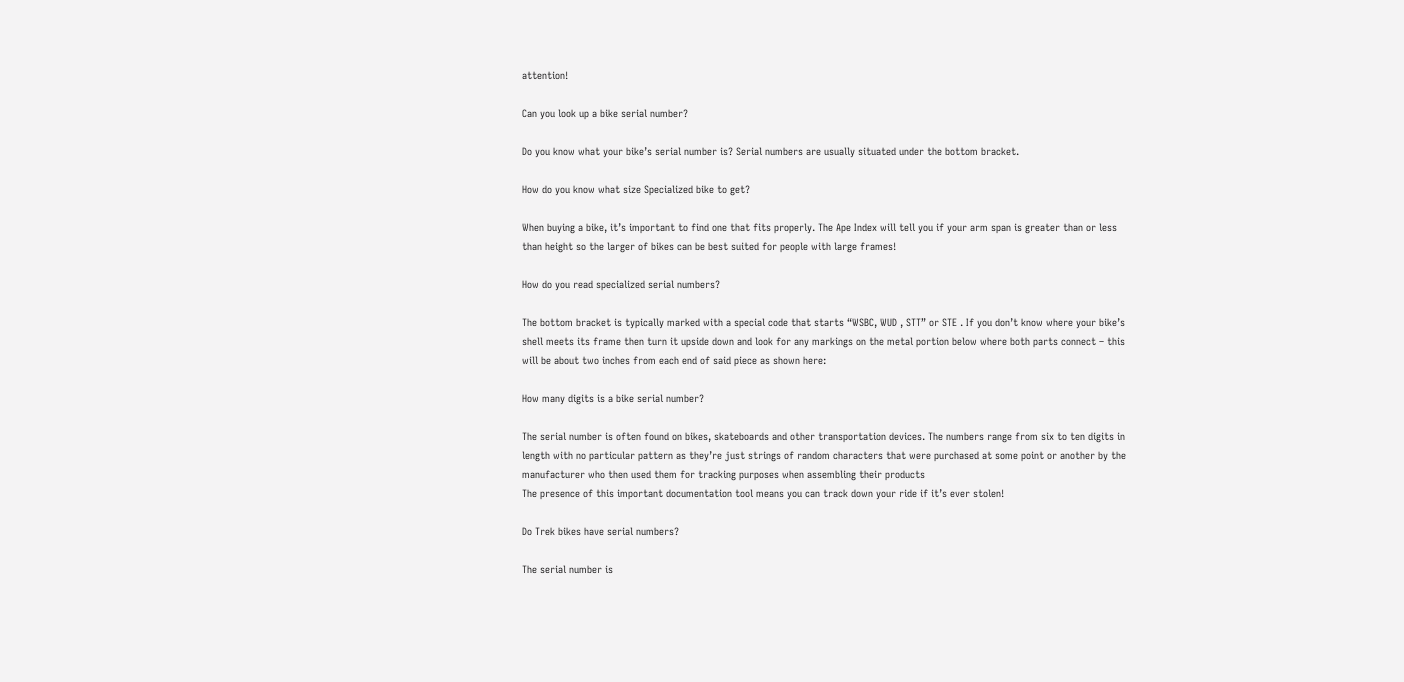attention!

Can you look up a bike serial number?

Do you know what your bike’s serial number is? Serial numbers are usually situated under the bottom bracket.

How do you know what size Specialized bike to get?

When buying a bike, it’s important to find one that fits properly. The Ape Index will tell you if your arm span is greater than or less than height so the larger of bikes can be best suited for people with large frames!

How do you read specialized serial numbers?

The bottom bracket is typically marked with a special code that starts “WSBC, WUD , STT” or STE . If you don’t know where your bike’s shell meets its frame then turn it upside down and look for any markings on the metal portion below where both parts connect – this will be about two inches from each end of said piece as shown here:

How many digits is a bike serial number?

The serial number is often found on bikes, skateboards and other transportation devices. The numbers range from six to ten digits in length with no particular pattern as they’re just strings of random characters that were purchased at some point or another by the manufacturer who then used them for tracking purposes when assembling their products
The presence of this important documentation tool means you can track down your ride if it’s ever stolen!

Do Trek bikes have serial numbers?

The serial number is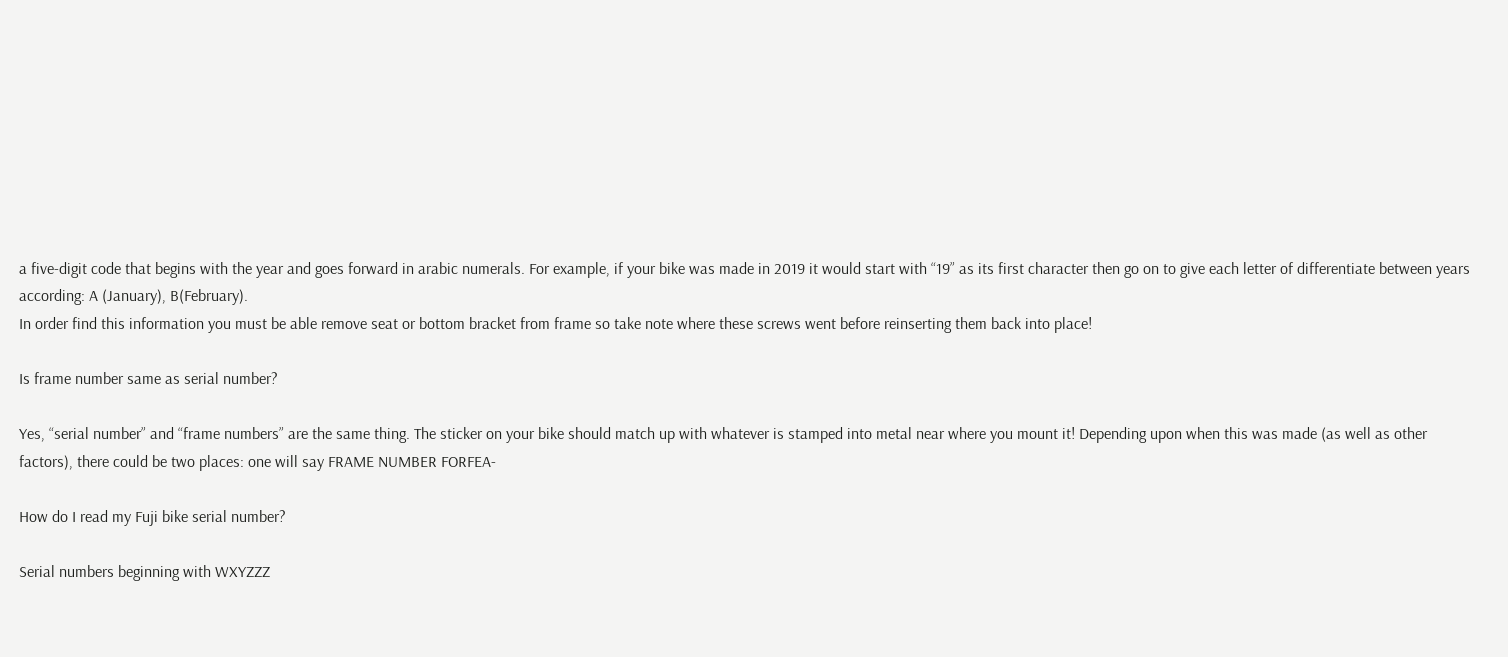a five-digit code that begins with the year and goes forward in arabic numerals. For example, if your bike was made in 2019 it would start with “19” as its first character then go on to give each letter of differentiate between years according: A (January), B(February).
In order find this information you must be able remove seat or bottom bracket from frame so take note where these screws went before reinserting them back into place!

Is frame number same as serial number?

Yes, “serial number” and “frame numbers” are the same thing. The sticker on your bike should match up with whatever is stamped into metal near where you mount it! Depending upon when this was made (as well as other factors), there could be two places: one will say FRAME NUMBER FORFEA-

How do I read my Fuji bike serial number?

Serial numbers beginning with WXYZZZ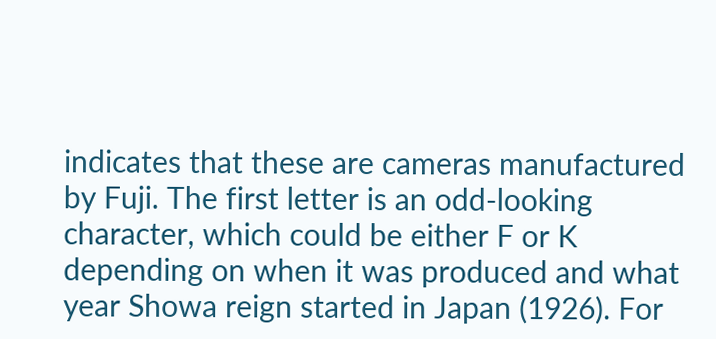indicates that these are cameras manufactured by Fuji. The first letter is an odd-looking character, which could be either F or K depending on when it was produced and what year Showa reign started in Japan (1926). For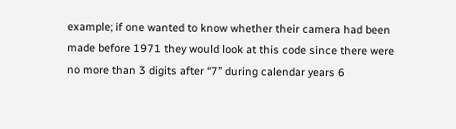example; if one wanted to know whether their camera had been made before 1971 they would look at this code since there were no more than 3 digits after “7” during calendar years 6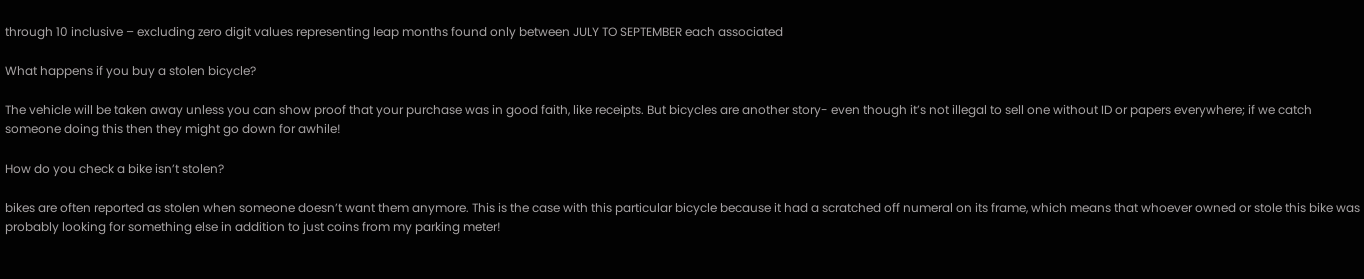through 10 inclusive – excluding zero digit values representing leap months found only between JULY TO SEPTEMBER each associated

What happens if you buy a stolen bicycle?

The vehicle will be taken away unless you can show proof that your purchase was in good faith, like receipts. But bicycles are another story- even though it’s not illegal to sell one without ID or papers everywhere; if we catch someone doing this then they might go down for awhile!

How do you check a bike isn’t stolen?

bikes are often reported as stolen when someone doesn’t want them anymore. This is the case with this particular bicycle because it had a scratched off numeral on its frame, which means that whoever owned or stole this bike was probably looking for something else in addition to just coins from my parking meter!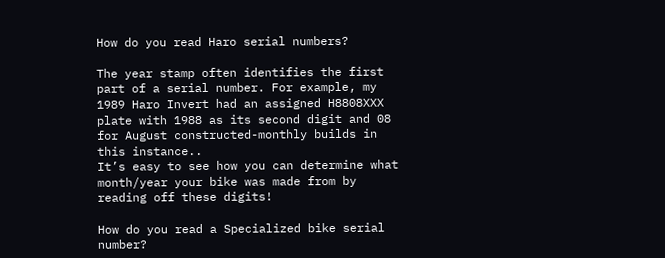How do you read Haro serial numbers?

The year stamp often identifies the first part of a serial number. For example, my 1989 Haro Invert had an assigned H8808XXX plate with 1988 as its second digit and 08 for August constructed-monthly builds in this instance..
It’s easy to see how you can determine what month/year your bike was made from by reading off these digits!

How do you read a Specialized bike serial number?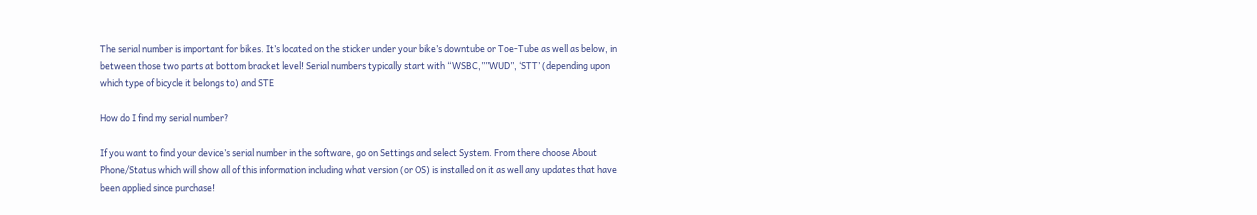The serial number is important for bikes. It’s located on the sticker under your bike’s downtube or Toe-Tube as well as below, in between those two parts at bottom bracket level! Serial numbers typically start with “WSBC,””WUD”, ‘STT’ (depending upon which type of bicycle it belongs to) and STE

How do I find my serial number?

If you want to find your device’s serial number in the software, go on Settings and select System. From there choose About Phone/Status which will show all of this information including what version (or OS) is installed on it as well any updates that have been applied since purchase!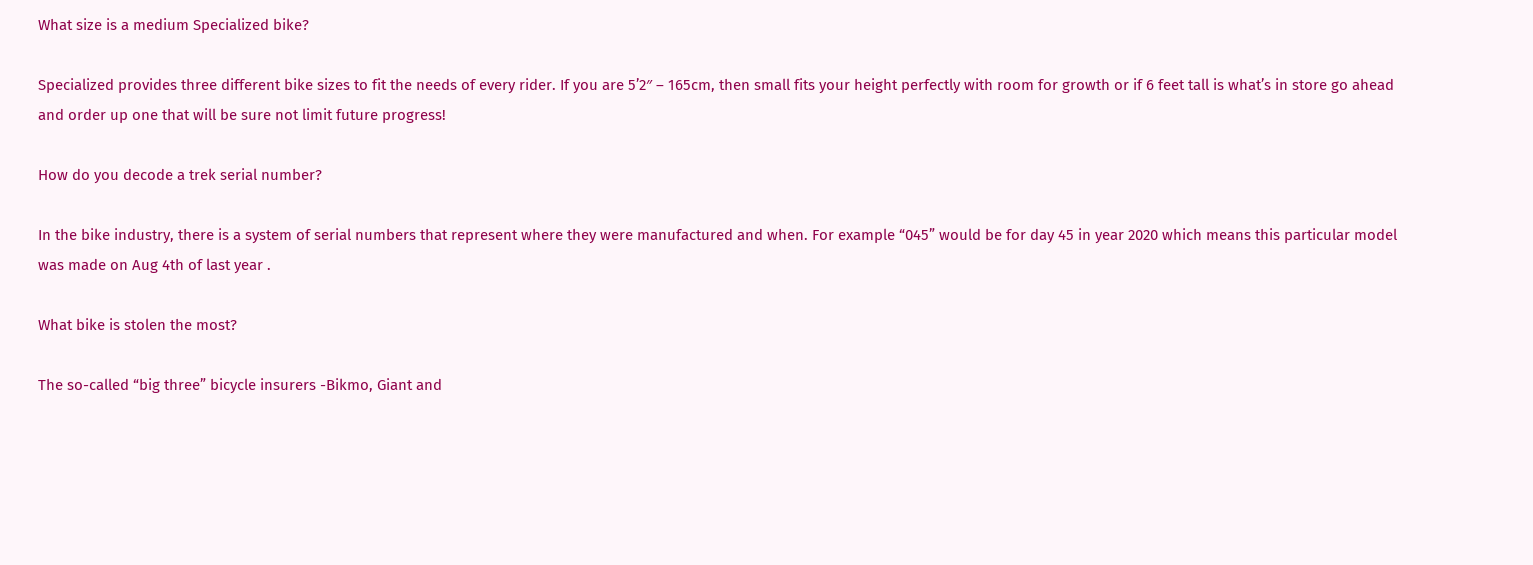What size is a medium Specialized bike?

Specialized provides three different bike sizes to fit the needs of every rider. If you are 5’2″ – 165cm, then small fits your height perfectly with room for growth or if 6 feet tall is what’s in store go ahead and order up one that will be sure not limit future progress!

How do you decode a trek serial number?

In the bike industry, there is a system of serial numbers that represent where they were manufactured and when. For example “045” would be for day 45 in year 2020 which means this particular model was made on Aug 4th of last year .

What bike is stolen the most?

The so-called “big three” bicycle insurers -Bikmo, Giant and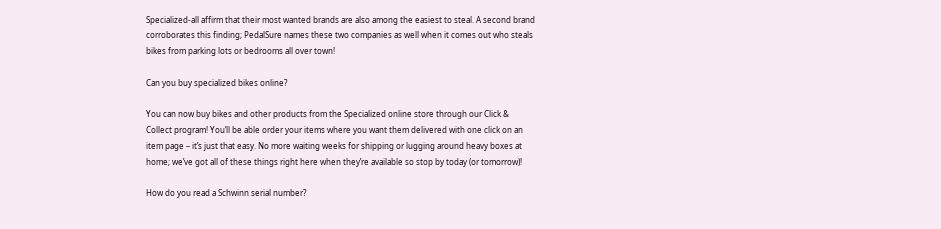Specialized-all affirm that their most wanted brands are also among the easiest to steal. A second brand corroborates this finding; PedalSure names these two companies as well when it comes out who steals bikes from parking lots or bedrooms all over town!

Can you buy specialized bikes online?

You can now buy bikes and other products from the Specialized online store through our Click & Collect program! You’ll be able order your items where you want them delivered with one click on an item page – it’s just that easy. No more waiting weeks for shipping or lugging around heavy boxes at home; we’ve got all of these things right here when they’re available so stop by today (or tomorrow)!

How do you read a Schwinn serial number?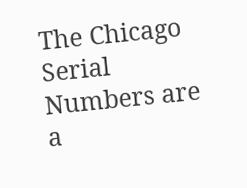The Chicago Serial Numbers are a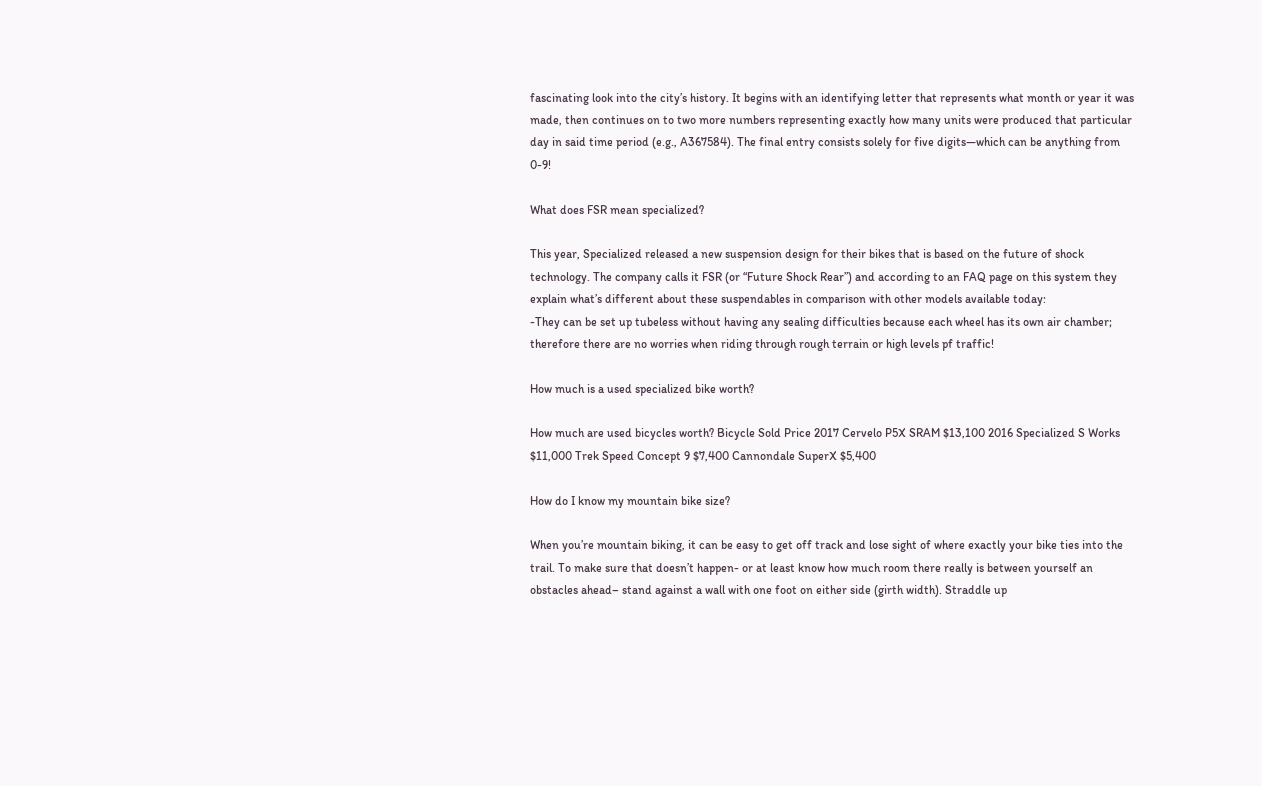fascinating look into the city’s history. It begins with an identifying letter that represents what month or year it was made, then continues on to two more numbers representing exactly how many units were produced that particular day in said time period (e.g., A367584). The final entry consists solely for five digits—which can be anything from 0-9!

What does FSR mean specialized?

This year, Specialized released a new suspension design for their bikes that is based on the future of shock technology. The company calls it FSR (or “Future Shock Rear”) and according to an FAQ page on this system they explain what’s different about these suspendables in comparison with other models available today:
-They can be set up tubeless without having any sealing difficulties because each wheel has its own air chamber; therefore there are no worries when riding through rough terrain or high levels pf traffic!

How much is a used specialized bike worth?

How much are used bicycles worth? Bicycle Sold Price 2017 Cervelo P5X SRAM $13,100 2016 Specialized S Works $11,000 Trek Speed Concept 9 $7,400 Cannondale SuperX $5,400

How do I know my mountain bike size?

When you’re mountain biking, it can be easy to get off track and lose sight of where exactly your bike ties into the trail. To make sure that doesn’t happen- or at least know how much room there really is between yourself an obstacles ahead– stand against a wall with one foot on either side (girth width). Straddle up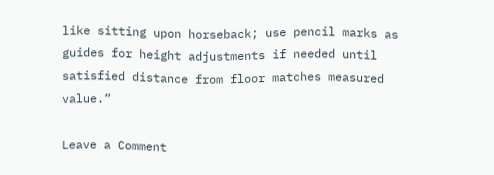like sitting upon horseback; use pencil marks as guides for height adjustments if needed until satisfied distance from floor matches measured value.”

Leave a Comment